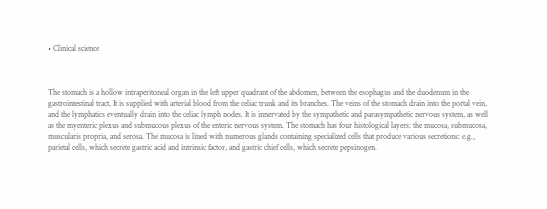• Clinical science



The stomach is a hollow intraperitoneal organ in the left upper quadrant of the abdomen, between the esophagus and the duodenum in the gastrointestinal tract. It is supplied with arterial blood from the celiac trunk and its branches. The veins of the stomach drain into the portal vein, and the lymphatics eventually drain into the celiac lymph nodes. It is innervated by the sympathetic and parasympathetic nervous system, as well as the myenteric plexus and submucous plexus of the enteric nervous system. The stomach has four histological layers: the mucosa, submucosa, muscularis propria, and serosa. The mucosa is lined with numerous glands containing specialized cells that produce various secretions: e.g., parietal cells, which secrete gastric acid and intrinsic factor, and gastric chief cells, which secrete pepsinogen.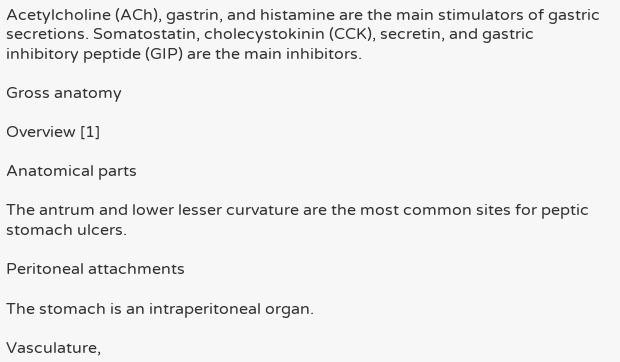Acetylcholine (ACh), gastrin, and histamine are the main stimulators of gastric secretions. Somatostatin, cholecystokinin (CCK), secretin, and gastric inhibitory peptide (GIP) are the main inhibitors.

Gross anatomy

Overview [1]

Anatomical parts

The antrum and lower lesser curvature are the most common sites for peptic stomach ulcers.

Peritoneal attachments

The stomach is an intraperitoneal organ.

Vasculature,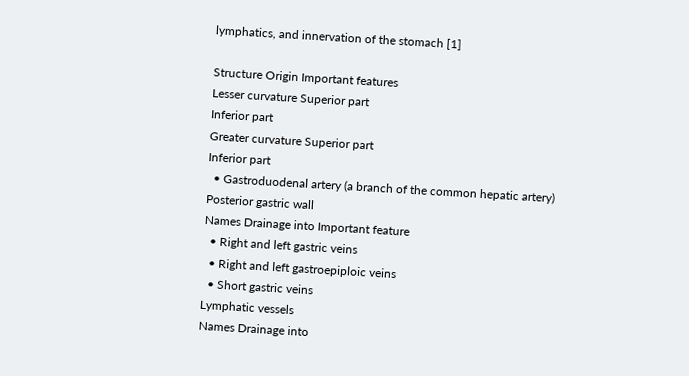lymphatics, and innervation of the stomach [1]

Structure Origin Important features
Lesser curvature Superior part
Inferior part
Greater curvature Superior part
Inferior part
  • Gastroduodenal artery (a branch of the common hepatic artery)
Posterior gastric wall
Names Drainage into Important feature
  • Right and left gastric veins
  • Right and left gastroepiploic veins
  • Short gastric veins
Lymphatic vessels
Names Drainage into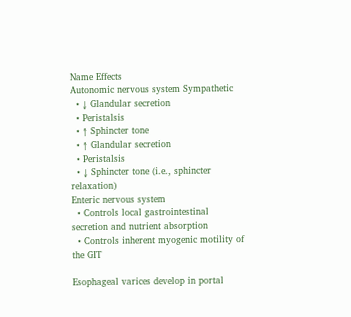Name Effects
Autonomic nervous system Sympathetic
  • ↓ Glandular secretion
  • Peristalsis
  • ↑ Sphincter tone
  • ↑ Glandular secretion
  • Peristalsis
  • ↓ Sphincter tone (i.e., sphincter relaxation)
Enteric nervous system
  • Controls local gastrointestinal secretion and nutrient absorption
  • Controls inherent myogenic motility of the GIT

Esophageal varices develop in portal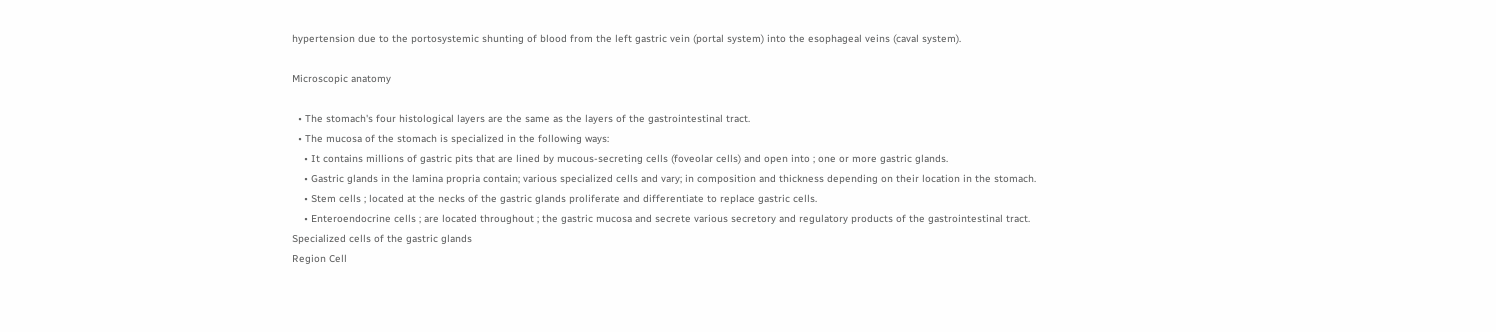hypertension due to the portosystemic shunting of blood from the left gastric vein (portal system) into the esophageal veins (caval system).

Microscopic anatomy

  • The stomach's four histological layers are the same as the layers of the gastrointestinal tract.
  • The mucosa of the stomach is specialized in the following ways:
    • It contains millions of gastric pits that are lined by mucous-secreting cells (foveolar cells) and open into ; one or more gastric glands.
    • Gastric glands in the lamina propria contain; various specialized cells and vary; in composition and thickness depending on their location in the stomach.
    • Stem cells ; located at the necks of the gastric glands proliferate and differentiate to replace gastric cells.
    • Enteroendocrine cells ; are located throughout ; the gastric mucosa and secrete various secretory and regulatory products of the gastrointestinal tract.
Specialized cells of the gastric glands
Region Cell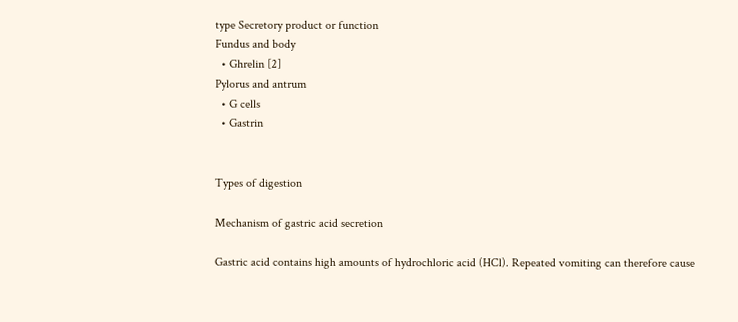type Secretory product or function
Fundus and body
  • Ghrelin [2]
Pylorus and antrum
  • G cells
  • Gastrin


Types of digestion

Mechanism of gastric acid secretion

Gastric acid contains high amounts of hydrochloric acid (HCl). Repeated vomiting can therefore cause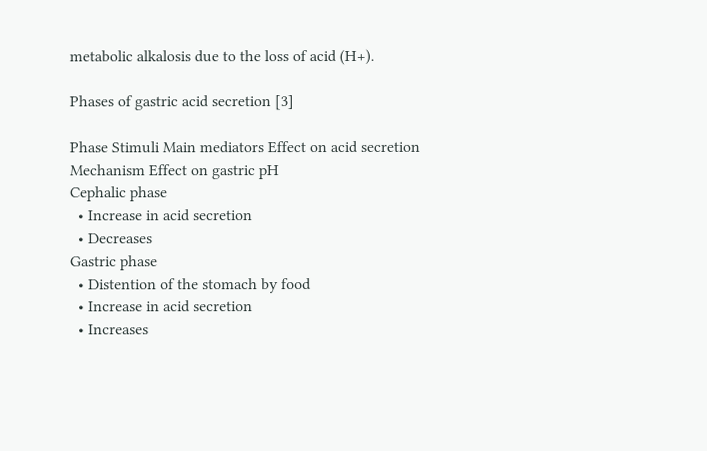metabolic alkalosis due to the loss of acid (H+).

Phases of gastric acid secretion [3]

Phase Stimuli Main mediators Effect on acid secretion Mechanism Effect on gastric pH
Cephalic phase
  • Increase in acid secretion
  • Decreases
Gastric phase
  • Distention of the stomach by food
  • Increase in acid secretion
  • Increases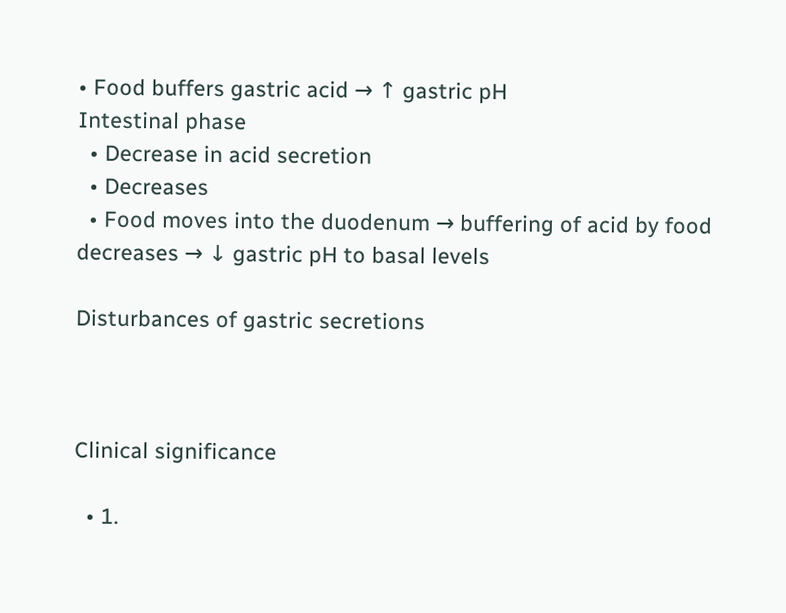• Food buffers gastric acid → ↑ gastric pH
Intestinal phase
  • Decrease in acid secretion
  • Decreases
  • Food moves into the duodenum → buffering of acid by food decreases → ↓ gastric pH to basal levels

Disturbances of gastric secretions



Clinical significance

  • 1.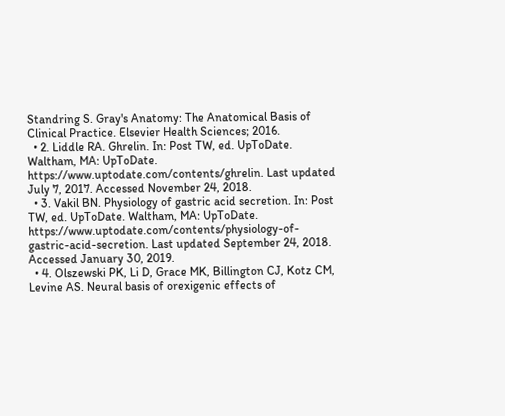Standring S. Gray's Anatomy: The Anatomical Basis of Clinical Practice. Elsevier Health Sciences; 2016.
  • 2. Liddle RA. Ghrelin. In: Post TW, ed. UpToDate. Waltham, MA: UpToDate. https://www.uptodate.com/contents/ghrelin. Last updated July 7, 2017. Accessed November 24, 2018.
  • 3. Vakil BN. Physiology of gastric acid secretion. In: Post TW, ed. UpToDate. Waltham, MA: UpToDate. https://www.uptodate.com/contents/physiology-of-gastric-acid-secretion. Last updated September 24, 2018. Accessed January 30, 2019.
  • 4. Olszewski PK, Li D, Grace MK, Billington CJ, Kotz CM, Levine AS. Neural basis of orexigenic effects of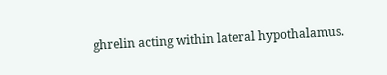ghrelin acting within lateral hypothalamus.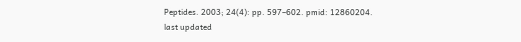Peptides. 2003; 24(4): pp. 597–602. pmid: 12860204.
last updated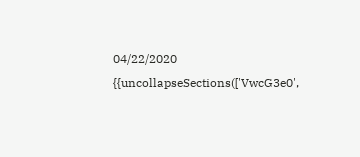04/22/2020
{{uncollapseSections(['VwcG3e0',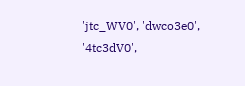'jtc_WV0', 'dwco3e0', '4tc3dV0',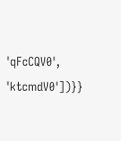'qFcCQV0', 'ktcmdV0'])}}